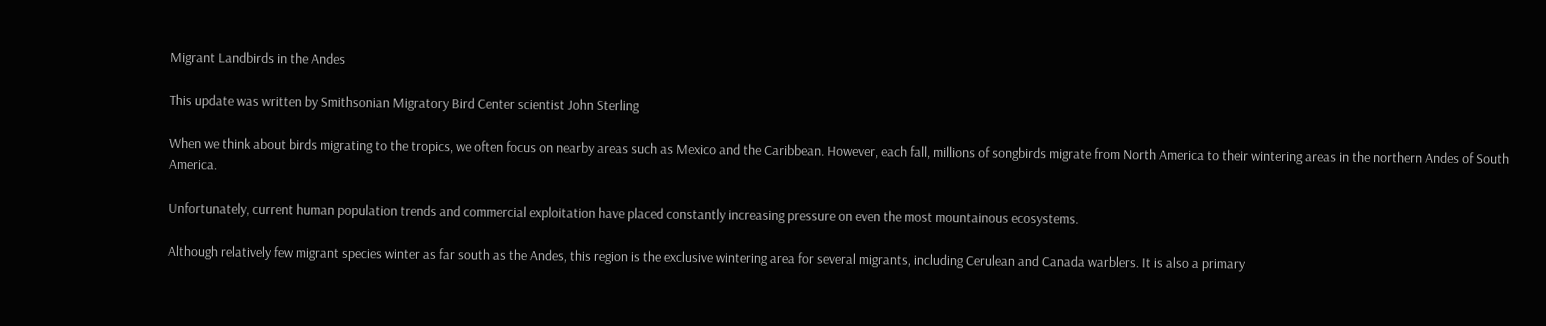Migrant Landbirds in the Andes

This update was written by Smithsonian Migratory Bird Center scientist John Sterling

When we think about birds migrating to the tropics, we often focus on nearby areas such as Mexico and the Caribbean. However, each fall, millions of songbirds migrate from North America to their wintering areas in the northern Andes of South America.

Unfortunately, current human population trends and commercial exploitation have placed constantly increasing pressure on even the most mountainous ecosystems.

Although relatively few migrant species winter as far south as the Andes, this region is the exclusive wintering area for several migrants, including Cerulean and Canada warblers. It is also a primary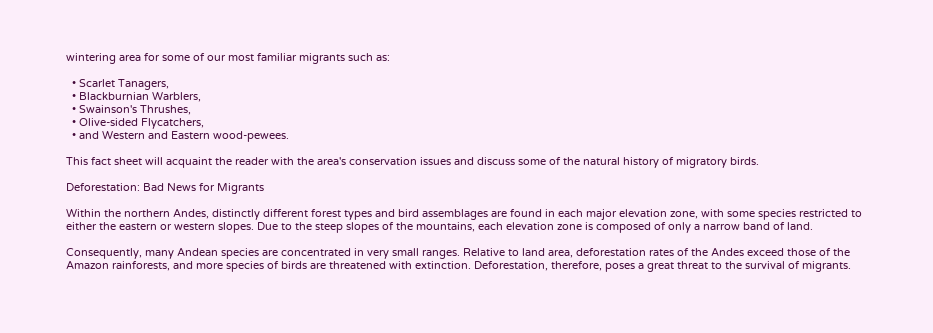wintering area for some of our most familiar migrants such as:

  • Scarlet Tanagers,
  • Blackburnian Warblers,
  • Swainson's Thrushes,
  • Olive-sided Flycatchers,
  • and Western and Eastern wood-pewees.

This fact sheet will acquaint the reader with the area's conservation issues and discuss some of the natural history of migratory birds.

Deforestation: Bad News for Migrants

Within the northern Andes, distinctly different forest types and bird assemblages are found in each major elevation zone, with some species restricted to either the eastern or western slopes. Due to the steep slopes of the mountains, each elevation zone is composed of only a narrow band of land.

Consequently, many Andean species are concentrated in very small ranges. Relative to land area, deforestation rates of the Andes exceed those of the Amazon rainforests, and more species of birds are threatened with extinction. Deforestation, therefore, poses a great threat to the survival of migrants.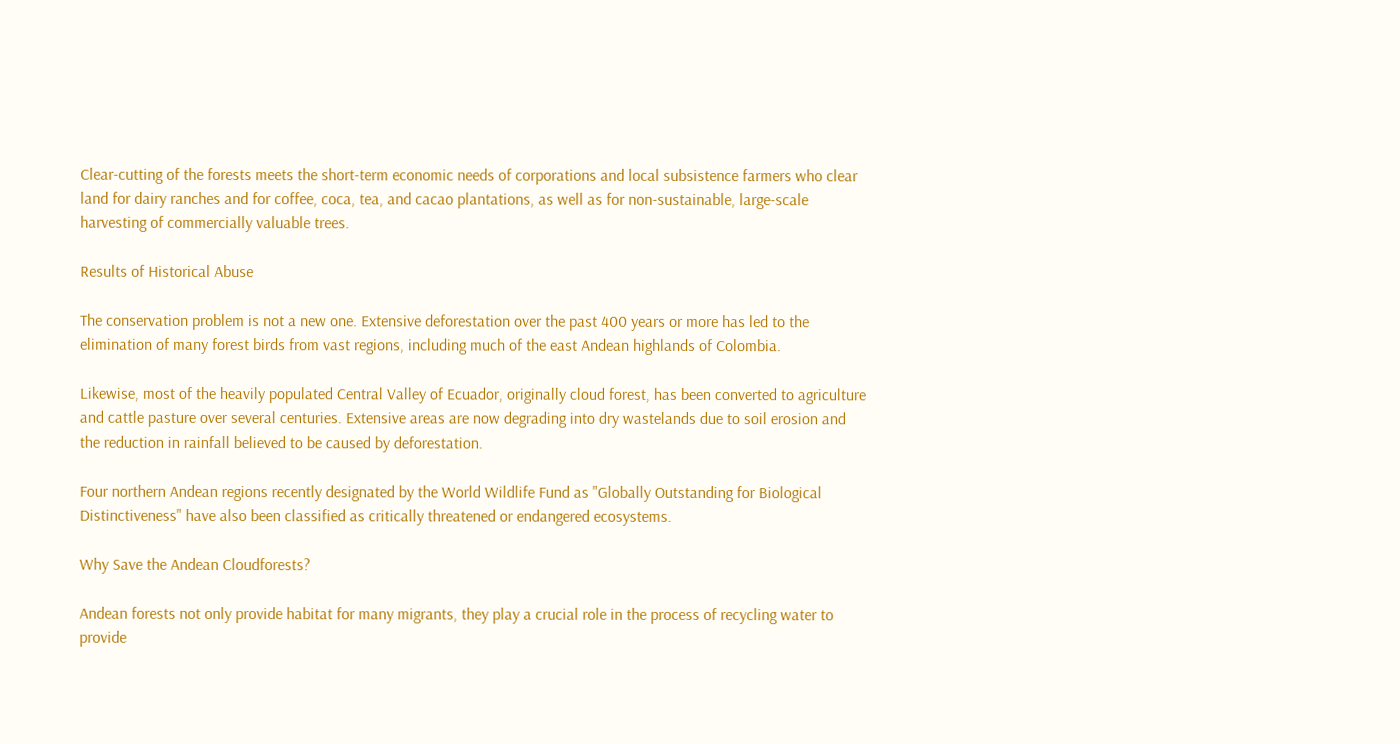Clear-cutting of the forests meets the short-term economic needs of corporations and local subsistence farmers who clear land for dairy ranches and for coffee, coca, tea, and cacao plantations, as well as for non-sustainable, large-scale harvesting of commercially valuable trees.

Results of Historical Abuse

The conservation problem is not a new one. Extensive deforestation over the past 400 years or more has led to the elimination of many forest birds from vast regions, including much of the east Andean highlands of Colombia.

Likewise, most of the heavily populated Central Valley of Ecuador, originally cloud forest, has been converted to agriculture and cattle pasture over several centuries. Extensive areas are now degrading into dry wastelands due to soil erosion and the reduction in rainfall believed to be caused by deforestation.

Four northern Andean regions recently designated by the World Wildlife Fund as "Globally Outstanding for Biological Distinctiveness" have also been classified as critically threatened or endangered ecosystems.

Why Save the Andean Cloudforests?

Andean forests not only provide habitat for many migrants, they play a crucial role in the process of recycling water to provide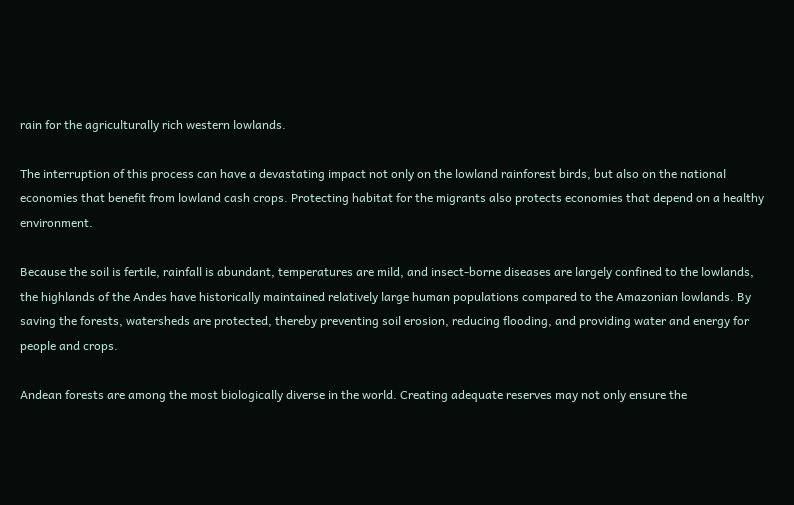rain for the agriculturally rich western lowlands.

The interruption of this process can have a devastating impact not only on the lowland rainforest birds, but also on the national economies that benefit from lowland cash crops. Protecting habitat for the migrants also protects economies that depend on a healthy environment.

Because the soil is fertile, rainfall is abundant, temperatures are mild, and insect-borne diseases are largely confined to the lowlands, the highlands of the Andes have historically maintained relatively large human populations compared to the Amazonian lowlands. By saving the forests, watersheds are protected, thereby preventing soil erosion, reducing flooding, and providing water and energy for people and crops.

Andean forests are among the most biologically diverse in the world. Creating adequate reserves may not only ensure the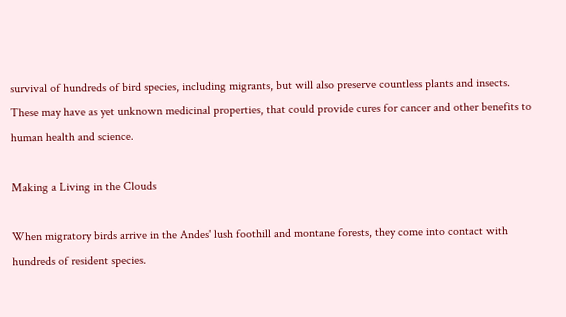survival of hundreds of bird species, including migrants, but will also preserve countless plants and insects. These may have as yet unknown medicinal properties, that could provide cures for cancer and other benefits to human health and science.

Making a Living in the Clouds

When migratory birds arrive in the Andes' lush foothill and montane forests, they come into contact with hundreds of resident species.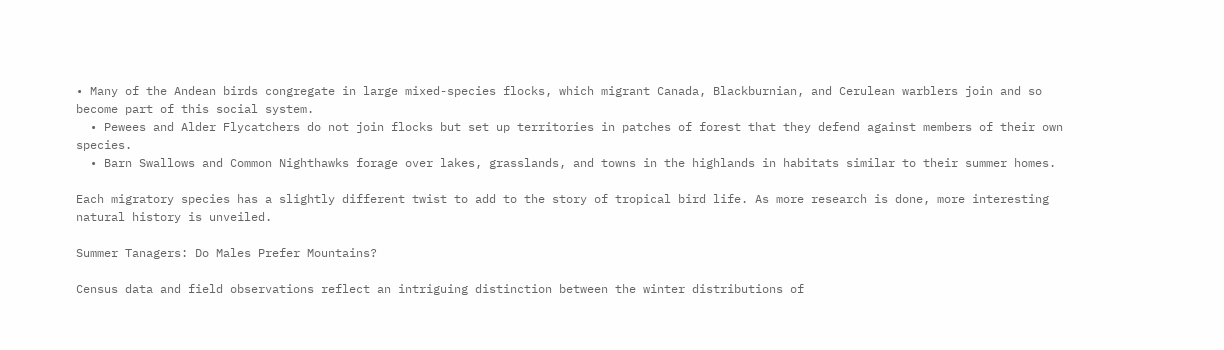• Many of the Andean birds congregate in large mixed-species flocks, which migrant Canada, Blackburnian, and Cerulean warblers join and so become part of this social system.
  • Pewees and Alder Flycatchers do not join flocks but set up territories in patches of forest that they defend against members of their own species.
  • Barn Swallows and Common Nighthawks forage over lakes, grasslands, and towns in the highlands in habitats similar to their summer homes.

Each migratory species has a slightly different twist to add to the story of tropical bird life. As more research is done, more interesting natural history is unveiled.

Summer Tanagers: Do Males Prefer Mountains?

Census data and field observations reflect an intriguing distinction between the winter distributions of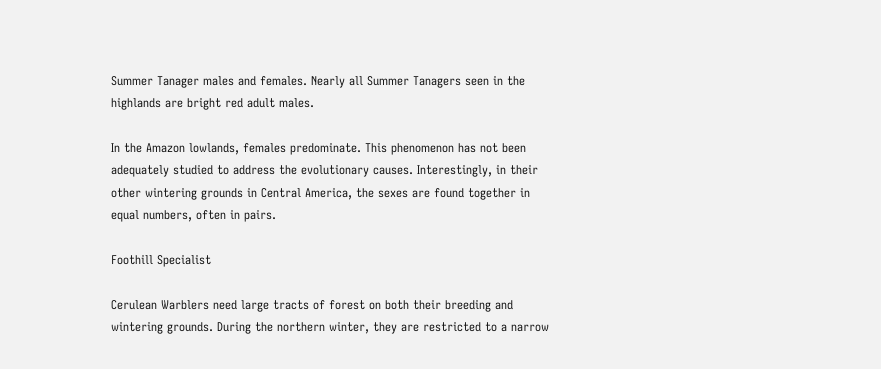Summer Tanager males and females. Nearly all Summer Tanagers seen in the highlands are bright red adult males.

In the Amazon lowlands, females predominate. This phenomenon has not been adequately studied to address the evolutionary causes. Interestingly, in their other wintering grounds in Central America, the sexes are found together in equal numbers, often in pairs.

Foothill Specialist

Cerulean Warblers need large tracts of forest on both their breeding and wintering grounds. During the northern winter, they are restricted to a narrow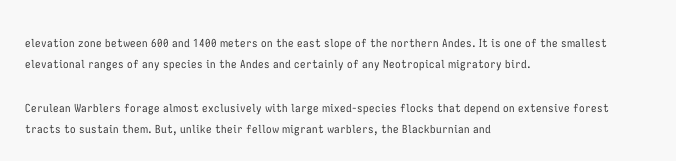elevation zone between 600 and 1400 meters on the east slope of the northern Andes. It is one of the smallest elevational ranges of any species in the Andes and certainly of any Neotropical migratory bird.

Cerulean Warblers forage almost exclusively with large mixed-species flocks that depend on extensive forest tracts to sustain them. But, unlike their fellow migrant warblers, the Blackburnian and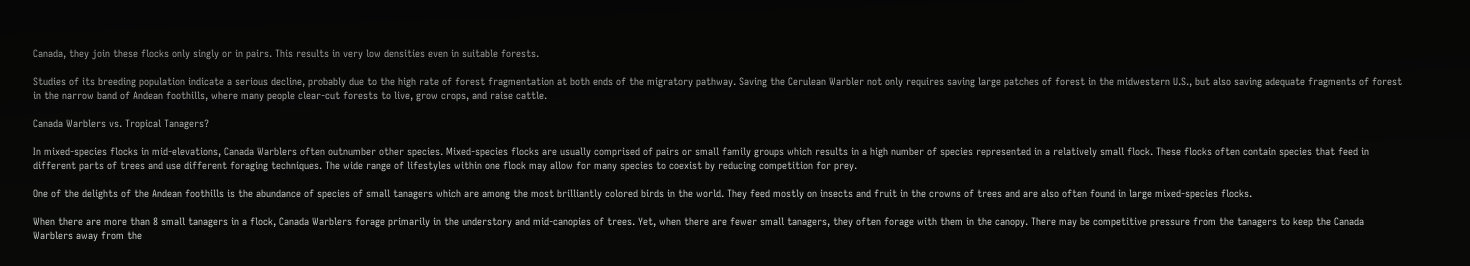Canada, they join these flocks only singly or in pairs. This results in very low densities even in suitable forests.

Studies of its breeding population indicate a serious decline, probably due to the high rate of forest fragmentation at both ends of the migratory pathway. Saving the Cerulean Warbler not only requires saving large patches of forest in the midwestern U.S., but also saving adequate fragments of forest in the narrow band of Andean foothills, where many people clear-cut forests to live, grow crops, and raise cattle.

Canada Warblers vs. Tropical Tanagers?

In mixed-species flocks in mid-elevations, Canada Warblers often outnumber other species. Mixed-species flocks are usually comprised of pairs or small family groups which results in a high number of species represented in a relatively small flock. These flocks often contain species that feed in different parts of trees and use different foraging techniques. The wide range of lifestyles within one flock may allow for many species to coexist by reducing competition for prey.

One of the delights of the Andean foothills is the abundance of species of small tanagers which are among the most brilliantly colored birds in the world. They feed mostly on insects and fruit in the crowns of trees and are also often found in large mixed-species flocks.

When there are more than 8 small tanagers in a flock, Canada Warblers forage primarily in the understory and mid-canopies of trees. Yet, when there are fewer small tanagers, they often forage with them in the canopy. There may be competitive pressure from the tanagers to keep the Canada Warblers away from the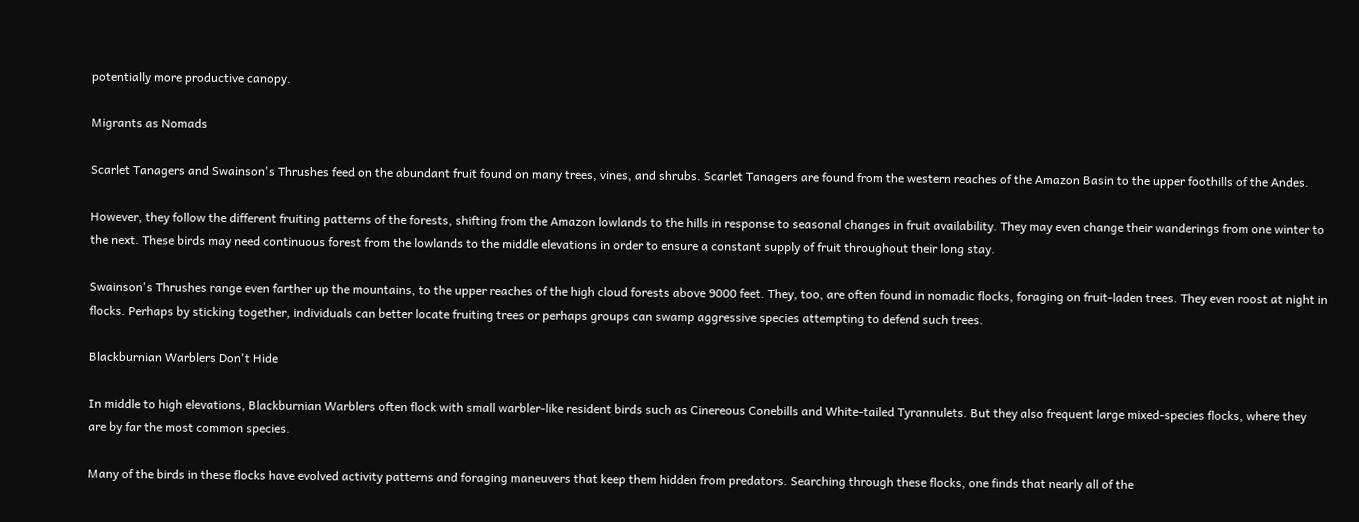potentially more productive canopy.

Migrants as Nomads

Scarlet Tanagers and Swainson's Thrushes feed on the abundant fruit found on many trees, vines, and shrubs. Scarlet Tanagers are found from the western reaches of the Amazon Basin to the upper foothills of the Andes.

However, they follow the different fruiting patterns of the forests, shifting from the Amazon lowlands to the hills in response to seasonal changes in fruit availability. They may even change their wanderings from one winter to the next. These birds may need continuous forest from the lowlands to the middle elevations in order to ensure a constant supply of fruit throughout their long stay.

Swainson's Thrushes range even farther up the mountains, to the upper reaches of the high cloud forests above 9000 feet. They, too, are often found in nomadic flocks, foraging on fruit-laden trees. They even roost at night in flocks. Perhaps by sticking together, individuals can better locate fruiting trees or perhaps groups can swamp aggressive species attempting to defend such trees.

Blackburnian Warblers Don't Hide

In middle to high elevations, Blackburnian Warblers often flock with small warbler-like resident birds such as Cinereous Conebills and White-tailed Tyrannulets. But they also frequent large mixed-species flocks, where they are by far the most common species.

Many of the birds in these flocks have evolved activity patterns and foraging maneuvers that keep them hidden from predators. Searching through these flocks, one finds that nearly all of the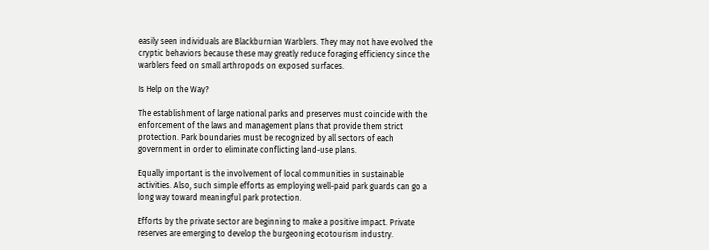easily seen individuals are Blackburnian Warblers. They may not have evolved the cryptic behaviors because these may greatly reduce foraging efficiency since the warblers feed on small arthropods on exposed surfaces.

Is Help on the Way?

The establishment of large national parks and preserves must coincide with the enforcement of the laws and management plans that provide them strict protection. Park boundaries must be recognized by all sectors of each government in order to eliminate conflicting land-use plans.

Equally important is the involvement of local communities in sustainable activities. Also, such simple efforts as employing well-paid park guards can go a long way toward meaningful park protection.

Efforts by the private sector are beginning to make a positive impact. Private reserves are emerging to develop the burgeoning ecotourism industry.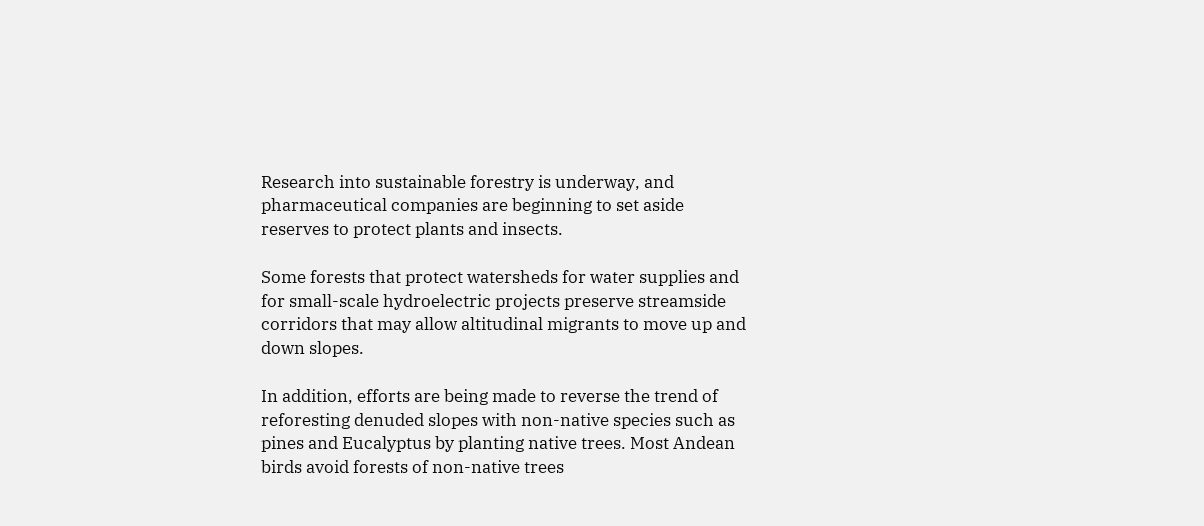Research into sustainable forestry is underway, and pharmaceutical companies are beginning to set aside reserves to protect plants and insects.

Some forests that protect watersheds for water supplies and for small-scale hydroelectric projects preserve streamside corridors that may allow altitudinal migrants to move up and down slopes.

In addition, efforts are being made to reverse the trend of reforesting denuded slopes with non-native species such as pines and Eucalyptus by planting native trees. Most Andean birds avoid forests of non-native trees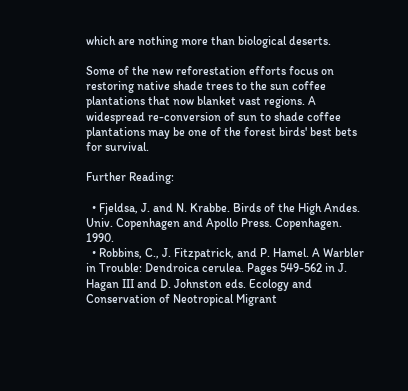which are nothing more than biological deserts.

Some of the new reforestation efforts focus on restoring native shade trees to the sun coffee plantations that now blanket vast regions. A widespread re-conversion of sun to shade coffee plantations may be one of the forest birds' best bets for survival.

Further Reading:

  • Fjeldsa, J. and N. Krabbe. Birds of the High Andes. Univ. Copenhagen and Apollo Press. Copenhagen. 1990.
  • Robbins, C., J. Fitzpatrick, and P. Hamel. A Warbler in Trouble: Dendroica cerulea. Pages 549-562 in J. Hagan III and D. Johnston eds. Ecology and Conservation of Neotropical Migrant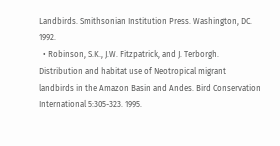Landbirds. Smithsonian Institution Press. Washington, DC. 1992.
  • Robinson, S.K., J.W. Fitzpatrick, and J. Terborgh. Distribution and habitat use of Neotropical migrant landbirds in the Amazon Basin and Andes. Bird Conservation International 5:305-323. 1995.